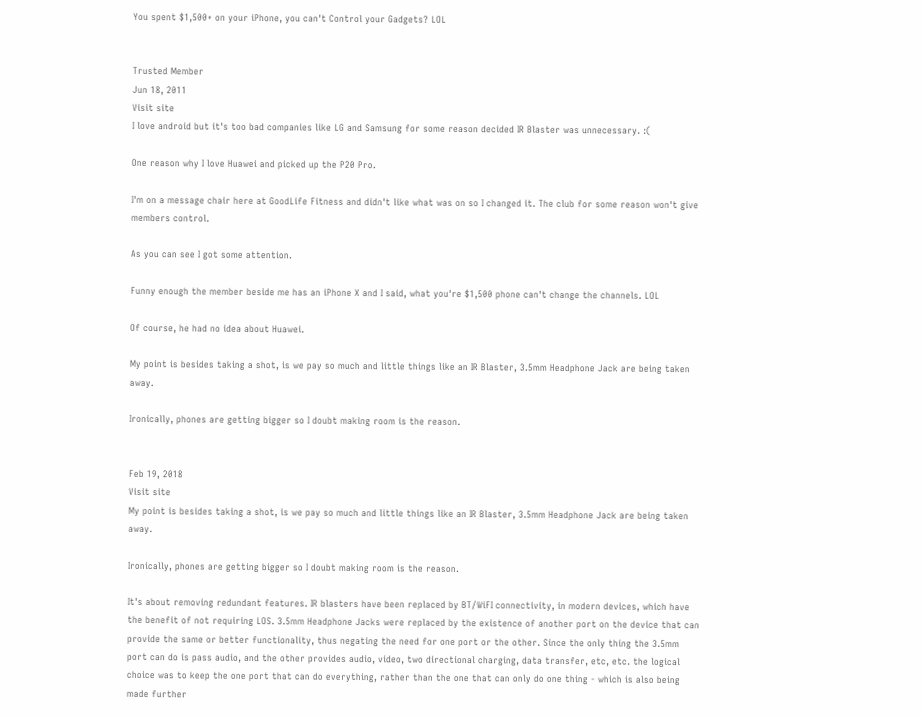You spent $1,500+ on your iPhone, you can't Control your Gadgets? LOL


Trusted Member
Jun 18, 2011
Visit site
I love android but it's too bad companies like LG and Samsung for some reason decided IR Blaster was unnecessary. :(

One reason why I love Huawei and picked up the P20 Pro.

I'm on a message chair here at GoodLife Fitness and didn't like what was on so I changed it. The club for some reason won't give members control.

As you can see I got some attention.

Funny enough the member beside me has an iPhone X and I said, what you're $1,500 phone can't change the channels. LOL

Of course, he had no idea about Huawei.

My point is besides taking a shot, is we pay so much and little things like an IR Blaster, 3.5mm Headphone Jack are being taken away.

Ironically, phones are getting bigger so I doubt making room is the reason.


Feb 19, 2018
Visit site
My point is besides taking a shot, is we pay so much and little things like an IR Blaster, 3.5mm Headphone Jack are being taken away.

Ironically, phones are getting bigger so I doubt making room is the reason.

It's about removing redundant features. IR blasters have been replaced by BT/WiFI connectivity, in modern devices, which have the benefit of not requiring LOS. 3.5mm Headphone Jacks were replaced by the existence of another port on the device that can provide the same or better functionality, thus negating the need for one port or the other. Since the only thing the 3.5mm port can do is pass audio, and the other provides audio, video, two directional charging, data transfer, etc, etc. the logical choice was to keep the one port that can do everything, rather than the one that can only do one thing - which is also being made further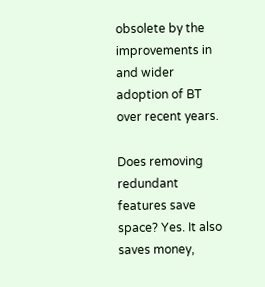obsolete by the improvements in and wider adoption of BT over recent years.

Does removing redundant features save space? Yes. It also saves money,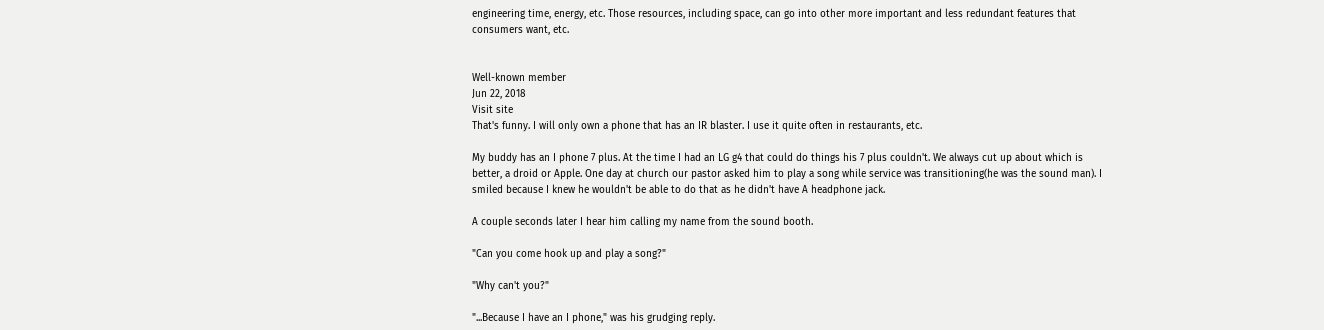engineering time, energy, etc. Those resources, including space, can go into other more important and less redundant features that consumers want, etc.


Well-known member
Jun 22, 2018
Visit site
That's funny. I will only own a phone that has an IR blaster. I use it quite often in restaurants, etc.

My buddy has an I phone 7 plus. At the time I had an LG g4 that could do things his 7 plus couldn't. We always cut up about which is better, a droid or Apple. One day at church our pastor asked him to play a song while service was transitioning(he was the sound man). I smiled because I knew he wouldn't be able to do that as he didn't have A headphone jack.

A couple seconds later I hear him calling my name from the sound booth.

"Can you come hook up and play a song?"

"Why can't you?"

"...Because I have an I phone," was his grudging reply.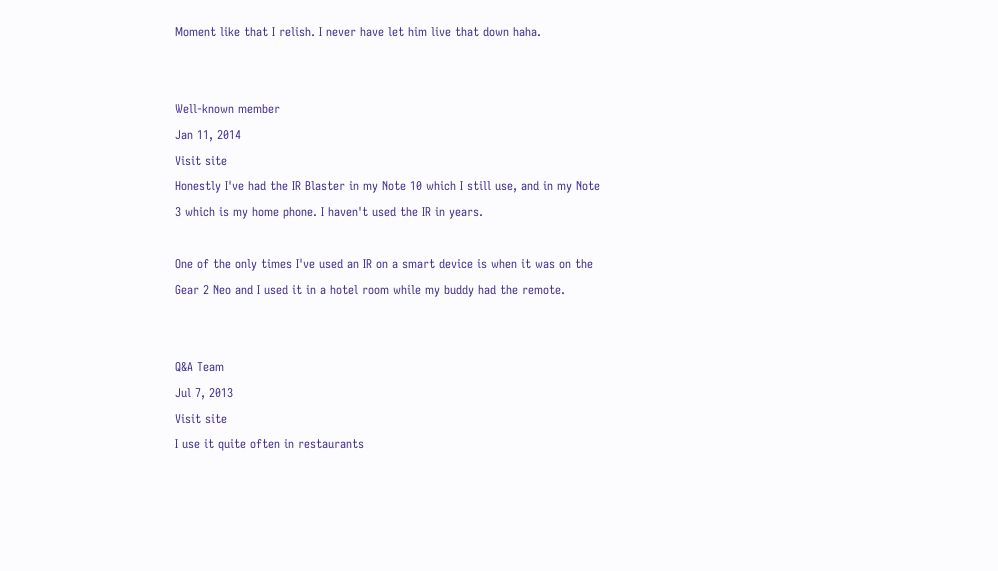Moment like that I relish. I never have let him live that down haha.


Well-known member
Jan 11, 2014
Visit site
Honestly I've had the IR Blaster in my Note 10 which I still use, and in my Note 3 which is my home phone. I haven't used the IR in years.

One of the only times I've used an IR on a smart device is when it was on the Gear 2 Neo and I used it in a hotel room while my buddy had the remote.


Q&A Team
Jul 7, 2013
Visit site
I use it quite often in restaurants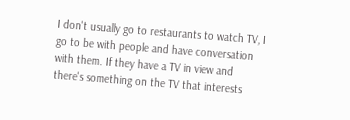I don't usually go to restaurants to watch TV, I go to be with people and have conversation with them. If they have a TV in view and there's something on the TV that interests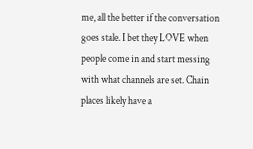me, all the better if the conversation goes stale. I bet they LOVE when people come in and start messing with what channels are set. Chain places likely have a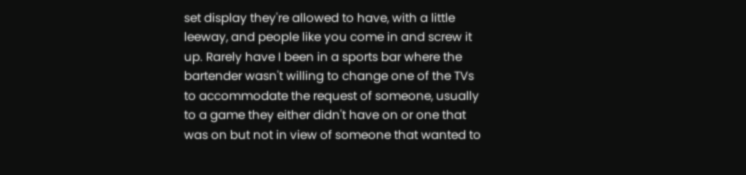set display they're allowed to have, with a little leeway, and people like you come in and screw it up. Rarely have I been in a sports bar where the bartender wasn't willing to change one of the TVs to accommodate the request of someone, usually to a game they either didn't have on or one that was on but not in view of someone that wanted to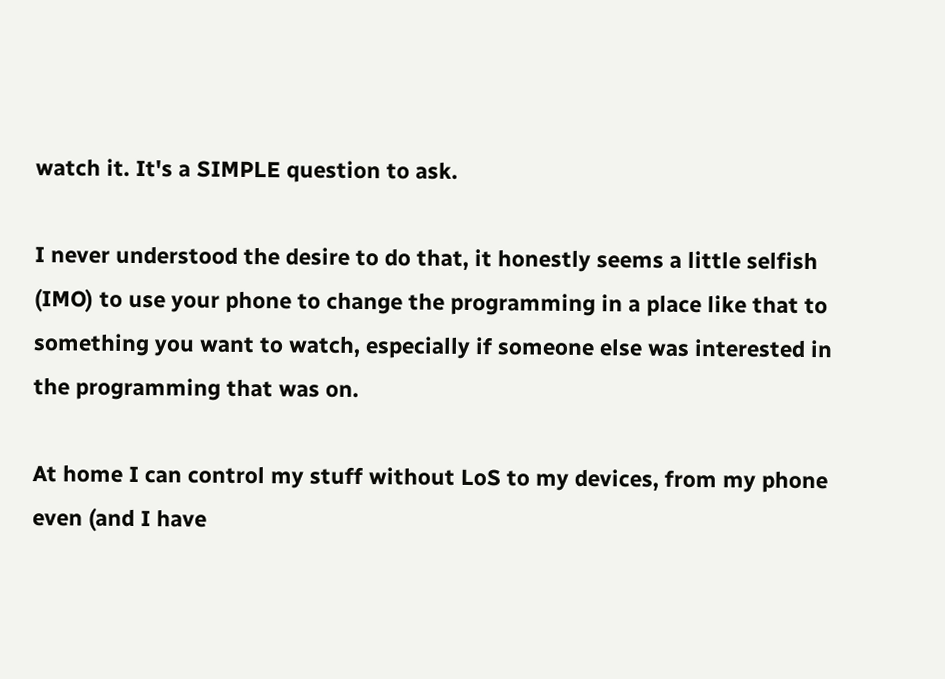watch it. It's a SIMPLE question to ask.

I never understood the desire to do that, it honestly seems a little selfish (IMO) to use your phone to change the programming in a place like that to something you want to watch, especially if someone else was interested in the programming that was on.

At home I can control my stuff without LoS to my devices, from my phone even (and I have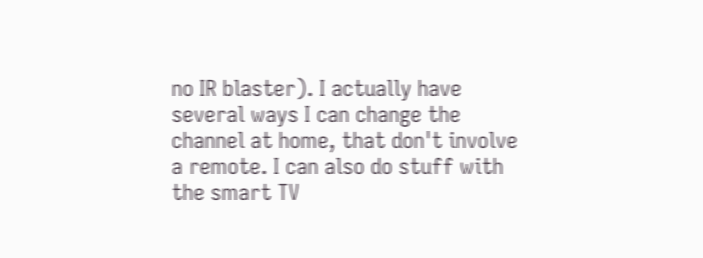no IR blaster). I actually have several ways I can change the channel at home, that don't involve a remote. I can also do stuff with the smart TV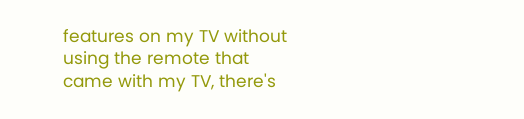features on my TV without using the remote that came with my TV, there's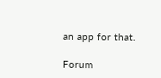an app for that.

Forum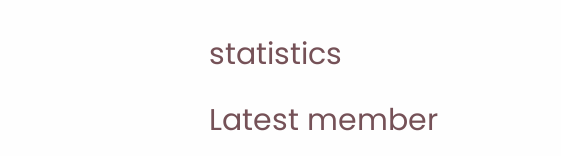statistics

Latest member